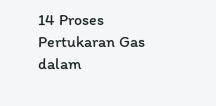14 Proses Pertukaran Gas dalam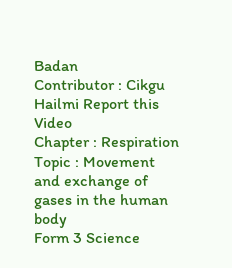Badan
Contributor : Cikgu Hailmi Report this Video
Chapter : Respiration
Topic : Movement and exchange of gases in the human body
Form 3 Science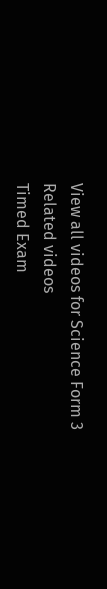View all videos for Science Form 3
Related videos
Timed Exam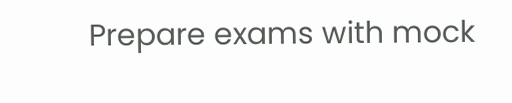Prepare exams with mock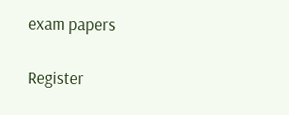exam papers

Register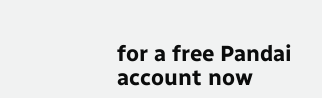for a free Pandai account now